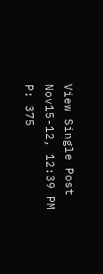View Single Post
Nov15-12, 12:39 PM
P: 375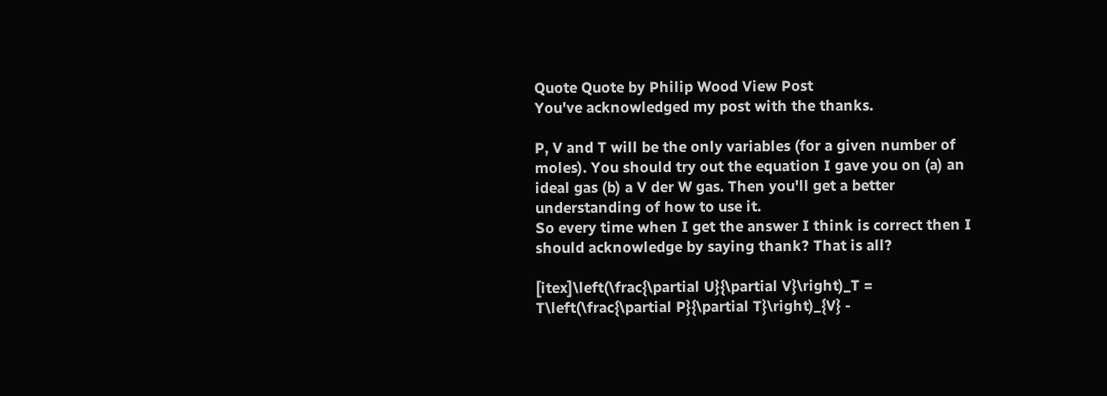Quote Quote by Philip Wood View Post
You've acknowledged my post with the thanks.

P, V and T will be the only variables (for a given number of moles). You should try out the equation I gave you on (a) an ideal gas (b) a V der W gas. Then you'll get a better understanding of how to use it.
So every time when I get the answer I think is correct then I should acknowledge by saying thank? That is all?

[itex]\left(\frac{\partial U}{\partial V}\right)_T = T\left(\frac{\partial P}{\partial T}\right)_{V} -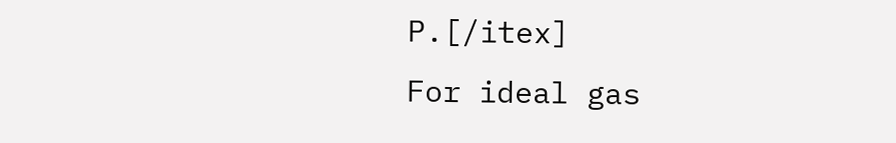P.[/itex]
For ideal gas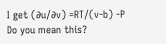I get (∂u/∂v) =RT/(v-b) -P
Do you mean this?